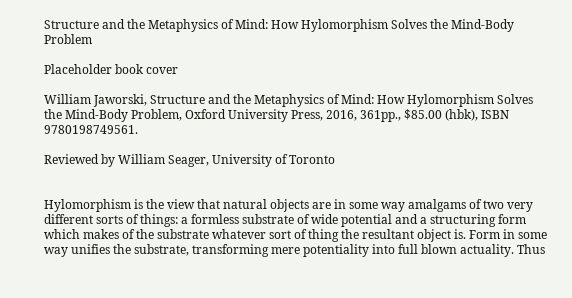Structure and the Metaphysics of Mind: How Hylomorphism Solves the Mind-Body Problem

Placeholder book cover

William Jaworski, Structure and the Metaphysics of Mind: How Hylomorphism Solves the Mind-Body Problem, Oxford University Press, 2016, 361pp., $85.00 (hbk), ISBN 9780198749561.

Reviewed by William Seager, University of Toronto


Hylomorphism is the view that natural objects are in some way amalgams of two very different sorts of things: a formless substrate of wide potential and a structuring form which makes of the substrate whatever sort of thing the resultant object is. Form in some way unifies the substrate, transforming mere potentiality into full blown actuality. Thus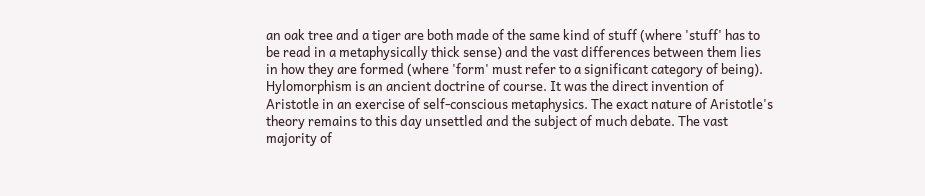an oak tree and a tiger are both made of the same kind of stuff (where 'stuff' has to be read in a metaphysically thick sense) and the vast differences between them lies in how they are formed (where 'form' must refer to a significant category of being). Hylomorphism is an ancient doctrine of course. It was the direct invention of Aristotle in an exercise of self-conscious metaphysics. The exact nature of Aristotle's theory remains to this day unsettled and the subject of much debate. The vast majority of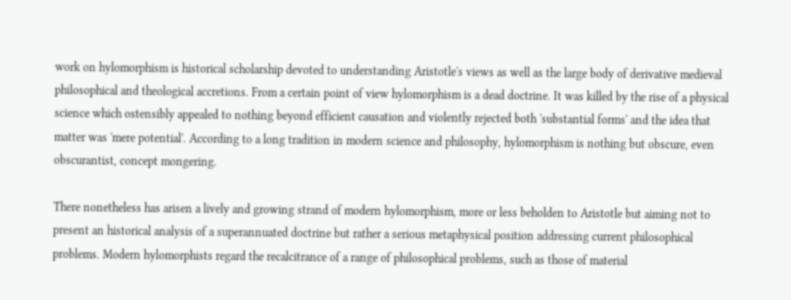work on hylomorphism is historical scholarship devoted to understanding Aristotle's views as well as the large body of derivative medieval philosophical and theological accretions. From a certain point of view hylomorphism is a dead doctrine. It was killed by the rise of a physical science which ostensibly appealed to nothing beyond efficient causation and violently rejected both 'substantial forms' and the idea that matter was 'mere potential'. According to a long tradition in modern science and philosophy, hylomorphism is nothing but obscure, even obscurantist, concept mongering.

There nonetheless has arisen a lively and growing strand of modern hylomorphism, more or less beholden to Aristotle but aiming not to present an historical analysis of a superannuated doctrine but rather a serious metaphysical position addressing current philosophical problems. Modern hylomorphists regard the recalcitrance of a range of philosophical problems, such as those of material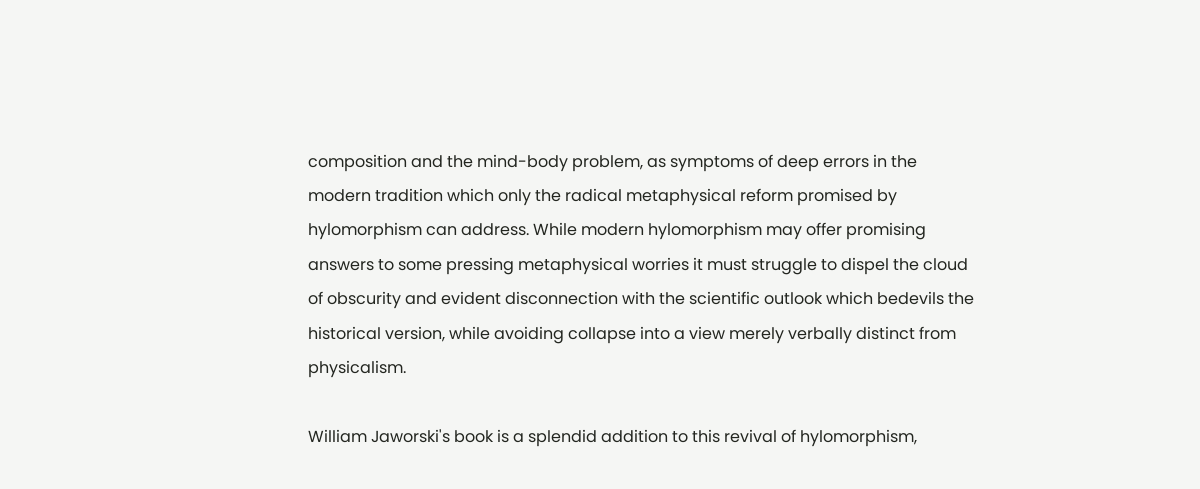composition and the mind-body problem, as symptoms of deep errors in the modern tradition which only the radical metaphysical reform promised by hylomorphism can address. While modern hylomorphism may offer promising answers to some pressing metaphysical worries it must struggle to dispel the cloud of obscurity and evident disconnection with the scientific outlook which bedevils the historical version, while avoiding collapse into a view merely verbally distinct from physicalism.

William Jaworski's book is a splendid addition to this revival of hylomorphism,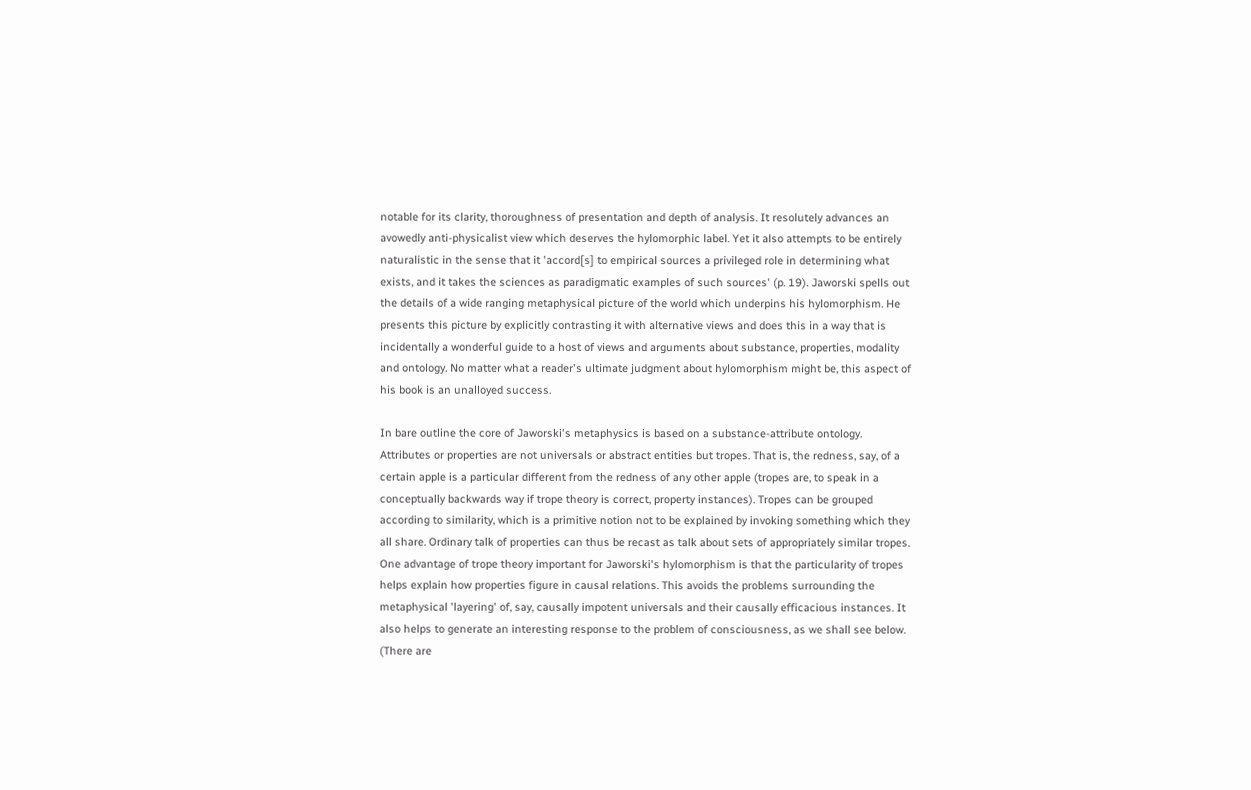notable for its clarity, thoroughness of presentation and depth of analysis. It resolutely advances an avowedly anti-physicalist view which deserves the hylomorphic label. Yet it also attempts to be entirely naturalistic in the sense that it 'accord[s] to empirical sources a privileged role in determining what exists, and it takes the sciences as paradigmatic examples of such sources' (p. 19). Jaworski spells out the details of a wide ranging metaphysical picture of the world which underpins his hylomorphism. He presents this picture by explicitly contrasting it with alternative views and does this in a way that is incidentally a wonderful guide to a host of views and arguments about substance, properties, modality and ontology. No matter what a reader's ultimate judgment about hylomorphism might be, this aspect of his book is an unalloyed success.

In bare outline the core of Jaworski's metaphysics is based on a substance-attribute ontology. Attributes or properties are not universals or abstract entities but tropes. That is, the redness, say, of a certain apple is a particular different from the redness of any other apple (tropes are, to speak in a conceptually backwards way if trope theory is correct, property instances). Tropes can be grouped according to similarity, which is a primitive notion not to be explained by invoking something which they all share. Ordinary talk of properties can thus be recast as talk about sets of appropriately similar tropes. One advantage of trope theory important for Jaworski's hylomorphism is that the particularity of tropes helps explain how properties figure in causal relations. This avoids the problems surrounding the metaphysical 'layering' of, say, causally impotent universals and their causally efficacious instances. It also helps to generate an interesting response to the problem of consciousness, as we shall see below. (There are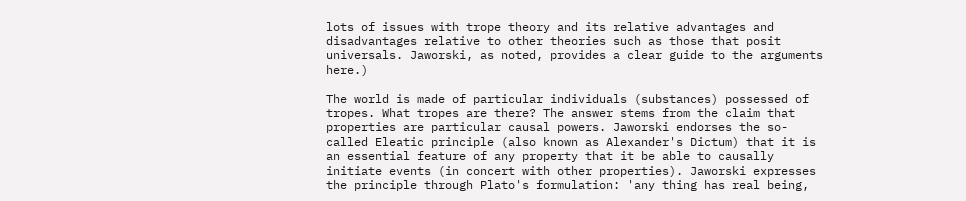lots of issues with trope theory and its relative advantages and disadvantages relative to other theories such as those that posit universals. Jaworski, as noted, provides a clear guide to the arguments here.)

The world is made of particular individuals (substances) possessed of tropes. What tropes are there? The answer stems from the claim that properties are particular causal powers. Jaworski endorses the so-called Eleatic principle (also known as Alexander's Dictum) that it is an essential feature of any property that it be able to causally initiate events (in concert with other properties). Jaworski expresses the principle through Plato's formulation: 'any thing has real being,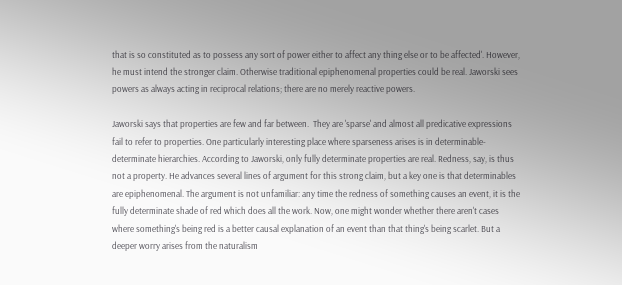that is so constituted as to possess any sort of power either to affect any thing else or to be affected'. However, he must intend the stronger claim. Otherwise traditional epiphenomenal properties could be real. Jaworski sees powers as always acting in reciprocal relations; there are no merely reactive powers.

Jaworski says that properties are few and far between.  They are 'sparse' and almost all predicative expressions fail to refer to properties. One particularly interesting place where sparseness arises is in determinable-determinate hierarchies. According to Jaworski, only fully determinate properties are real. Redness, say, is thus not a property. He advances several lines of argument for this strong claim, but a key one is that determinables are epiphenomenal. The argument is not unfamiliar: any time the redness of something causes an event, it is the fully determinate shade of red which does all the work. Now, one might wonder whether there aren't cases where something's being red is a better causal explanation of an event than that thing's being scarlet. But a deeper worry arises from the naturalism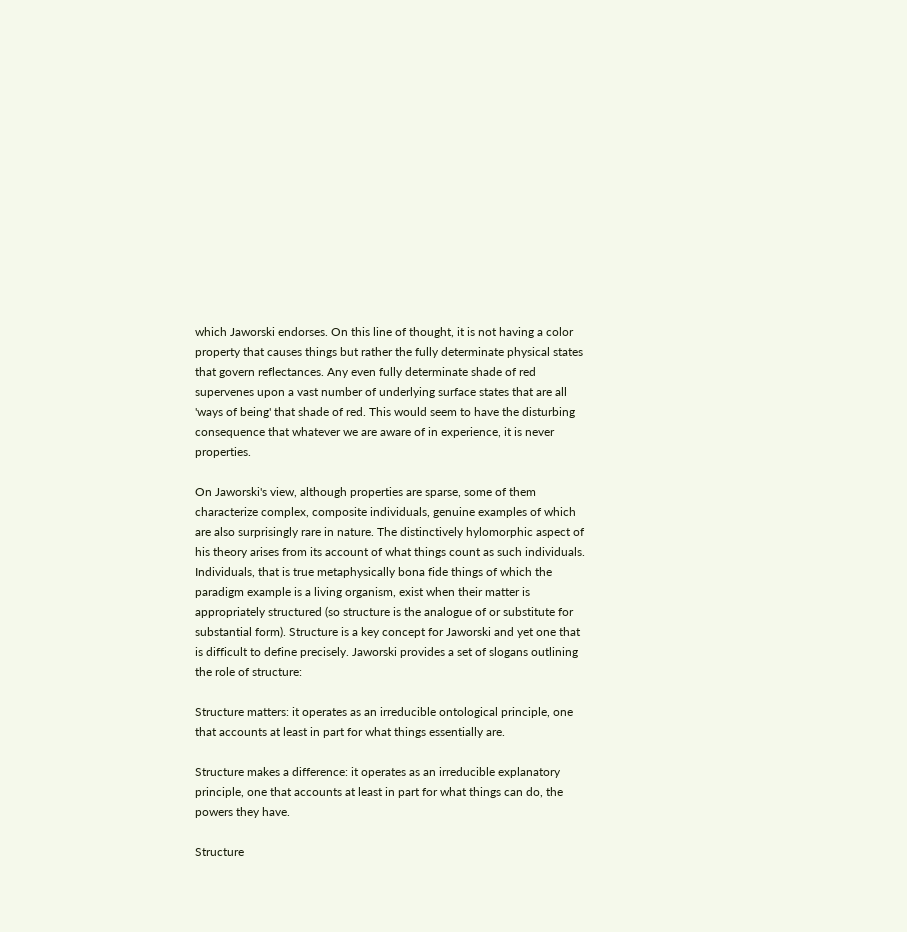which Jaworski endorses. On this line of thought, it is not having a color property that causes things but rather the fully determinate physical states that govern reflectances. Any even fully determinate shade of red supervenes upon a vast number of underlying surface states that are all 'ways of being' that shade of red. This would seem to have the disturbing consequence that whatever we are aware of in experience, it is never properties.

On Jaworski's view, although properties are sparse, some of them characterize complex, composite individuals, genuine examples of which are also surprisingly rare in nature. The distinctively hylomorphic aspect of his theory arises from its account of what things count as such individuals. Individuals, that is true metaphysically bona fide things of which the paradigm example is a living organism, exist when their matter is appropriately structured (so structure is the analogue of or substitute for substantial form). Structure is a key concept for Jaworski and yet one that is difficult to define precisely. Jaworski provides a set of slogans outlining the role of structure:

Structure matters: it operates as an irreducible ontological principle, one that accounts at least in part for what things essentially are.

Structure makes a difference: it operates as an irreducible explanatory principle, one that accounts at least in part for what things can do, the powers they have.

Structure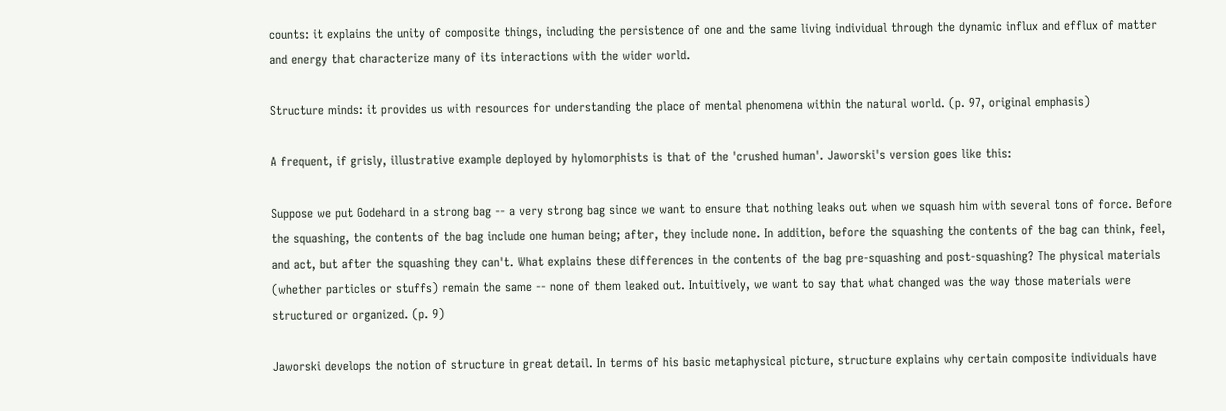counts: it explains the unity of composite things, including the persistence of one and the same living individual through the dynamic influx and efflux of matter and energy that characterize many of its interactions with the wider world.

Structure minds: it provides us with resources for understanding the place of mental phenomena within the natural world. (p. 97, original emphasis)

A frequent, if grisly, illustrative example deployed by hylomorphists is that of the 'crushed human'. Jaworski's version goes like this:

Suppose we put Godehard in a strong bag -- a very strong bag since we want to ensure that nothing leaks out when we squash him with several tons of force. Before the squashing, the contents of the bag include one human being; after, they include none. In addition, before the squashing the contents of the bag can think, feel, and act, but after the squashing they can't. What explains these differences in the contents of the bag pre-squashing and post-squashing? The physical materials (whether particles or stuffs) remain the same -- none of them leaked out. Intuitively, we want to say that what changed was the way those materials were structured or organized. (p. 9)

Jaworski develops the notion of structure in great detail. In terms of his basic metaphysical picture, structure explains why certain composite individuals have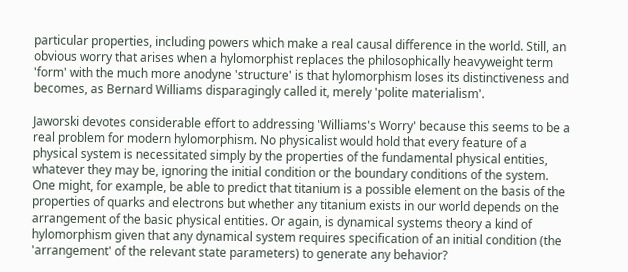particular properties, including powers which make a real causal difference in the world. Still, an obvious worry that arises when a hylomorphist replaces the philosophically heavyweight term 'form' with the much more anodyne 'structure' is that hylomorphism loses its distinctiveness and becomes, as Bernard Williams disparagingly called it, merely 'polite materialism'.

Jaworski devotes considerable effort to addressing 'Williams's Worry' because this seems to be a real problem for modern hylomorphism. No physicalist would hold that every feature of a physical system is necessitated simply by the properties of the fundamental physical entities, whatever they may be, ignoring the initial condition or the boundary conditions of the system. One might, for example, be able to predict that titanium is a possible element on the basis of the properties of quarks and electrons but whether any titanium exists in our world depends on the arrangement of the basic physical entities. Or again, is dynamical systems theory a kind of hylomorphism given that any dynamical system requires specification of an initial condition (the 'arrangement' of the relevant state parameters) to generate any behavior?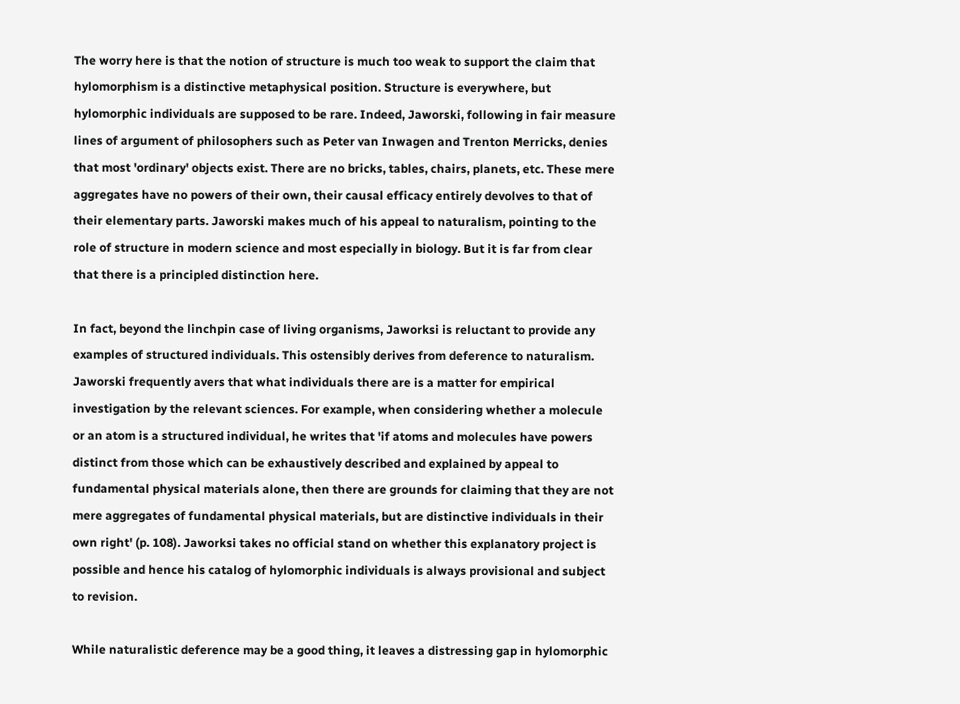The worry here is that the notion of structure is much too weak to support the claim that hylomorphism is a distinctive metaphysical position. Structure is everywhere, but hylomorphic individuals are supposed to be rare. Indeed, Jaworski, following in fair measure lines of argument of philosophers such as Peter van Inwagen and Trenton Merricks, denies that most 'ordinary' objects exist. There are no bricks, tables, chairs, planets, etc. These mere aggregates have no powers of their own, their causal efficacy entirely devolves to that of their elementary parts. Jaworski makes much of his appeal to naturalism, pointing to the role of structure in modern science and most especially in biology. But it is far from clear that there is a principled distinction here.

In fact, beyond the linchpin case of living organisms, Jaworksi is reluctant to provide any examples of structured individuals. This ostensibly derives from deference to naturalism. Jaworski frequently avers that what individuals there are is a matter for empirical investigation by the relevant sciences. For example, when considering whether a molecule or an atom is a structured individual, he writes that 'if atoms and molecules have powers distinct from those which can be exhaustively described and explained by appeal to fundamental physical materials alone, then there are grounds for claiming that they are not mere aggregates of fundamental physical materials, but are distinctive individuals in their own right' (p. 108). Jaworksi takes no official stand on whether this explanatory project is possible and hence his catalog of hylomorphic individuals is always provisional and subject to revision.

While naturalistic deference may be a good thing, it leaves a distressing gap in hylomorphic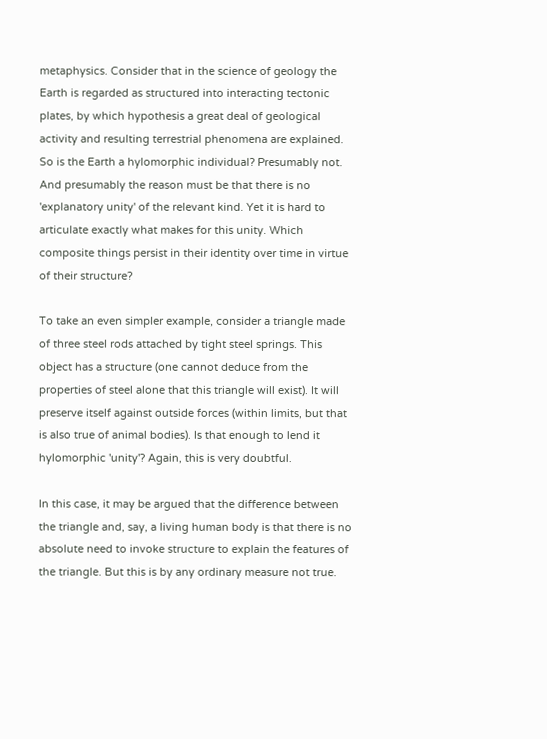metaphysics. Consider that in the science of geology the Earth is regarded as structured into interacting tectonic plates, by which hypothesis a great deal of geological activity and resulting terrestrial phenomena are explained. So is the Earth a hylomorphic individual? Presumably not. And presumably the reason must be that there is no 'explanatory unity' of the relevant kind. Yet it is hard to articulate exactly what makes for this unity. Which composite things persist in their identity over time in virtue of their structure?

To take an even simpler example, consider a triangle made of three steel rods attached by tight steel springs. This object has a structure (one cannot deduce from the properties of steel alone that this triangle will exist). It will preserve itself against outside forces (within limits, but that is also true of animal bodies). Is that enough to lend it hylomorphic 'unity'? Again, this is very doubtful.

In this case, it may be argued that the difference between the triangle and, say, a living human body is that there is no absolute need to invoke structure to explain the features of the triangle. But this is by any ordinary measure not true.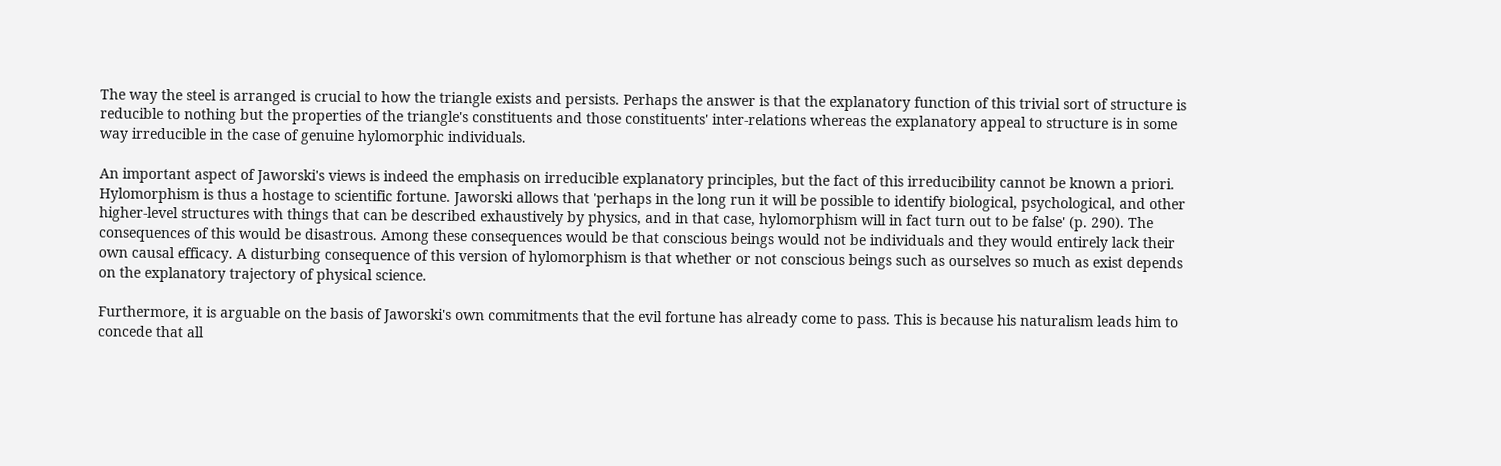The way the steel is arranged is crucial to how the triangle exists and persists. Perhaps the answer is that the explanatory function of this trivial sort of structure is reducible to nothing but the properties of the triangle's constituents and those constituents' inter-relations whereas the explanatory appeal to structure is in some way irreducible in the case of genuine hylomorphic individuals.

An important aspect of Jaworski's views is indeed the emphasis on irreducible explanatory principles, but the fact of this irreducibility cannot be known a priori. Hylomorphism is thus a hostage to scientific fortune. Jaworski allows that 'perhaps in the long run it will be possible to identify biological, psychological, and other higher-level structures with things that can be described exhaustively by physics, and in that case, hylomorphism will in fact turn out to be false' (p. 290). The consequences of this would be disastrous. Among these consequences would be that conscious beings would not be individuals and they would entirely lack their own causal efficacy. A disturbing consequence of this version of hylomorphism is that whether or not conscious beings such as ourselves so much as exist depends on the explanatory trajectory of physical science.

Furthermore, it is arguable on the basis of Jaworski's own commitments that the evil fortune has already come to pass. This is because his naturalism leads him to concede that all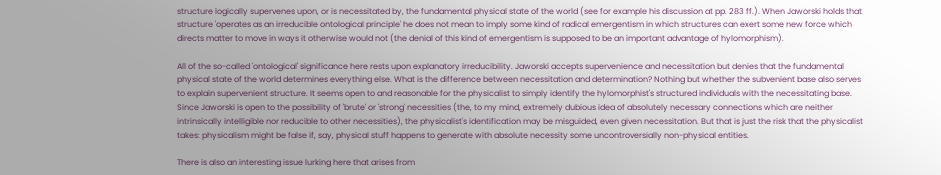structure logically supervenes upon, or is necessitated by, the fundamental physical state of the world (see for example his discussion at pp. 283 ff.). When Jaworski holds that structure 'operates as an irreducible ontological principle' he does not mean to imply some kind of radical emergentism in which structures can exert some new force which directs matter to move in ways it otherwise would not (the denial of this kind of emergentism is supposed to be an important advantage of hylomorphism).

All of the so-called 'ontological' significance here rests upon explanatory irreducibility. Jaworski accepts supervenience and necessitation but denies that the fundamental physical state of the world determines everything else. What is the difference between necessitation and determination? Nothing but whether the subvenient base also serves to explain supervenient structure. It seems open to and reasonable for the physicalist to simply identify the hylomorphist's structured individuals with the necessitating base. Since Jaworski is open to the possibility of 'brute' or 'strong' necessities (the, to my mind, extremely dubious idea of absolutely necessary connections which are neither intrinsically intelligible nor reducible to other necessities), the physicalist's identification may be misguided, even given necessitation. But that is just the risk that the physicalist takes: physicalism might be false if, say, physical stuff happens to generate with absolute necessity some uncontroversially non-physical entities.

There is also an interesting issue lurking here that arises from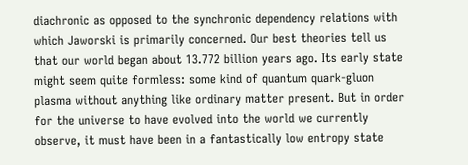diachronic as opposed to the synchronic dependency relations with which Jaworski is primarily concerned. Our best theories tell us that our world began about 13.772 billion years ago. Its early state might seem quite formless: some kind of quantum quark-gluon plasma without anything like ordinary matter present. But in order for the universe to have evolved into the world we currently observe, it must have been in a fantastically low entropy state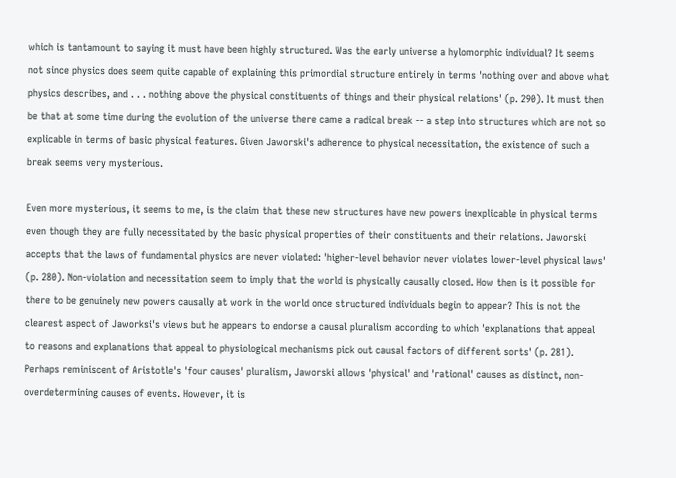which is tantamount to saying it must have been highly structured. Was the early universe a hylomorphic individual? It seems not since physics does seem quite capable of explaining this primordial structure entirely in terms 'nothing over and above what physics describes, and . . . nothing above the physical constituents of things and their physical relations' (p. 290). It must then be that at some time during the evolution of the universe there came a radical break -- a step into structures which are not so explicable in terms of basic physical features. Given Jaworski's adherence to physical necessitation, the existence of such a break seems very mysterious.

Even more mysterious, it seems to me, is the claim that these new structures have new powers inexplicable in physical terms even though they are fully necessitated by the basic physical properties of their constituents and their relations. Jaworski accepts that the laws of fundamental physics are never violated: 'higher-level behavior never violates lower-level physical laws' (p. 280). Non-violation and necessitation seem to imply that the world is physically causally closed. How then is it possible for there to be genuinely new powers causally at work in the world once structured individuals begin to appear? This is not the clearest aspect of Jaworksi's views but he appears to endorse a causal pluralism according to which 'explanations that appeal to reasons and explanations that appeal to physiological mechanisms pick out causal factors of different sorts' (p. 281). Perhaps reminiscent of Aristotle's 'four causes' pluralism, Jaworski allows 'physical' and 'rational' causes as distinct, non-overdetermining causes of events. However, it is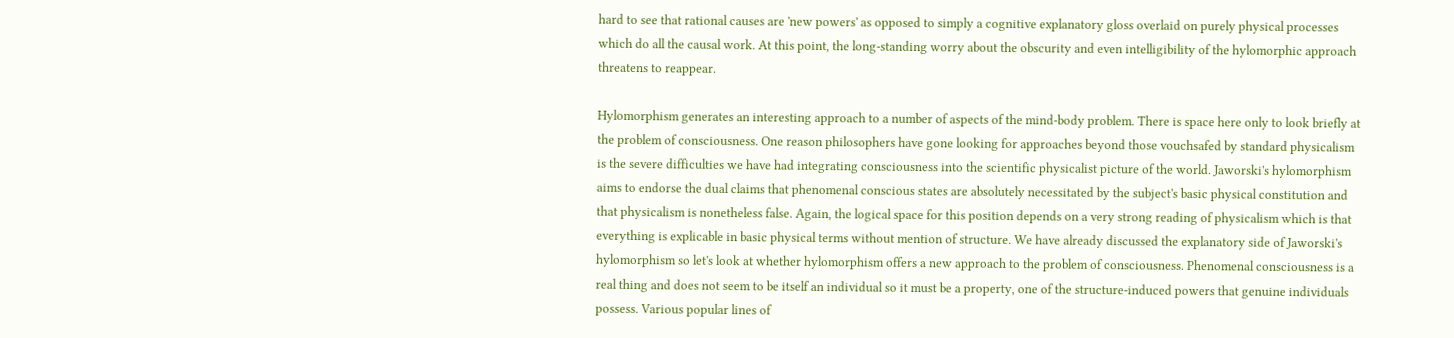hard to see that rational causes are 'new powers' as opposed to simply a cognitive explanatory gloss overlaid on purely physical processes which do all the causal work. At this point, the long-standing worry about the obscurity and even intelligibility of the hylomorphic approach threatens to reappear.

Hylomorphism generates an interesting approach to a number of aspects of the mind-body problem. There is space here only to look briefly at the problem of consciousness. One reason philosophers have gone looking for approaches beyond those vouchsafed by standard physicalism is the severe difficulties we have had integrating consciousness into the scientific physicalist picture of the world. Jaworski's hylomorphism aims to endorse the dual claims that phenomenal conscious states are absolutely necessitated by the subject's basic physical constitution and that physicalism is nonetheless false. Again, the logical space for this position depends on a very strong reading of physicalism which is that everything is explicable in basic physical terms without mention of structure. We have already discussed the explanatory side of Jaworski's hylomorphism so let's look at whether hylomorphism offers a new approach to the problem of consciousness. Phenomenal consciousness is a real thing and does not seem to be itself an individual so it must be a property, one of the structure-induced powers that genuine individuals possess. Various popular lines of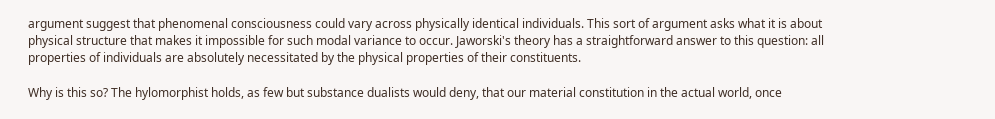argument suggest that phenomenal consciousness could vary across physically identical individuals. This sort of argument asks what it is about physical structure that makes it impossible for such modal variance to occur. Jaworski's theory has a straightforward answer to this question: all properties of individuals are absolutely necessitated by the physical properties of their constituents.

Why is this so? The hylomorphist holds, as few but substance dualists would deny, that our material constitution in the actual world, once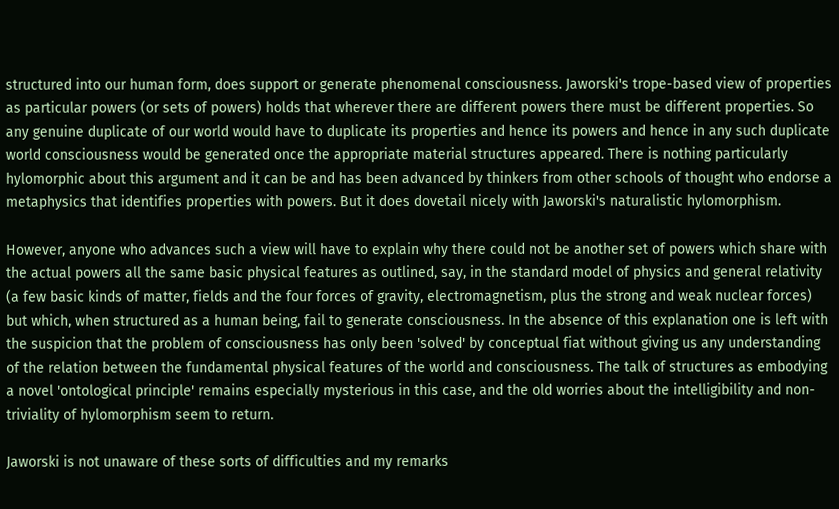structured into our human form, does support or generate phenomenal consciousness. Jaworski's trope-based view of properties as particular powers (or sets of powers) holds that wherever there are different powers there must be different properties. So any genuine duplicate of our world would have to duplicate its properties and hence its powers and hence in any such duplicate world consciousness would be generated once the appropriate material structures appeared. There is nothing particularly hylomorphic about this argument and it can be and has been advanced by thinkers from other schools of thought who endorse a metaphysics that identifies properties with powers. But it does dovetail nicely with Jaworski's naturalistic hylomorphism.

However, anyone who advances such a view will have to explain why there could not be another set of powers which share with the actual powers all the same basic physical features as outlined, say, in the standard model of physics and general relativity (a few basic kinds of matter, fields and the four forces of gravity, electromagnetism, plus the strong and weak nuclear forces) but which, when structured as a human being, fail to generate consciousness. In the absence of this explanation one is left with the suspicion that the problem of consciousness has only been 'solved' by conceptual fiat without giving us any understanding of the relation between the fundamental physical features of the world and consciousness. The talk of structures as embodying a novel 'ontological principle' remains especially mysterious in this case, and the old worries about the intelligibility and non-triviality of hylomorphism seem to return.

Jaworski is not unaware of these sorts of difficulties and my remarks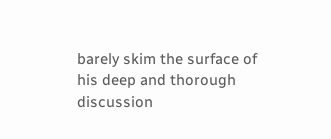barely skim the surface of his deep and thorough discussion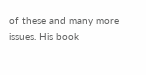of these and many more issues. His book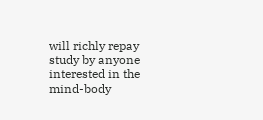will richly repay study by anyone interested in the mind-body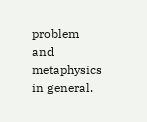problem and metaphysics in general.